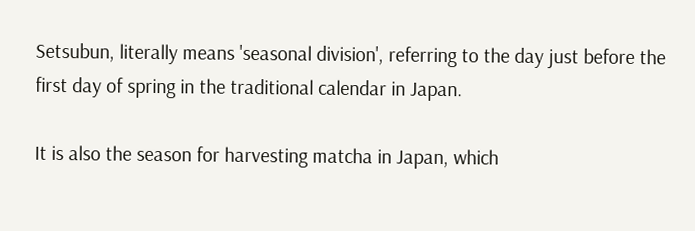Setsubun, literally means 'seasonal division', referring to the day just before the first day of spring in the traditional calendar in Japan.

It is also the season for harvesting matcha in Japan, which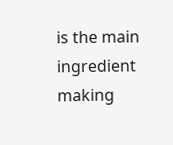is the main ingredient making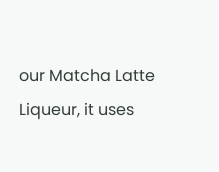our Matcha Latte Liqueur, it uses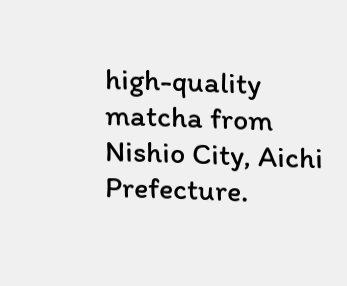high-quality matcha from Nishio City, Aichi Prefecture.